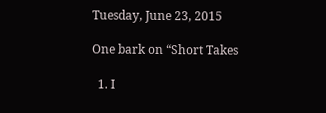Tuesday, June 23, 2015

One bark on “Short Takes

  1. I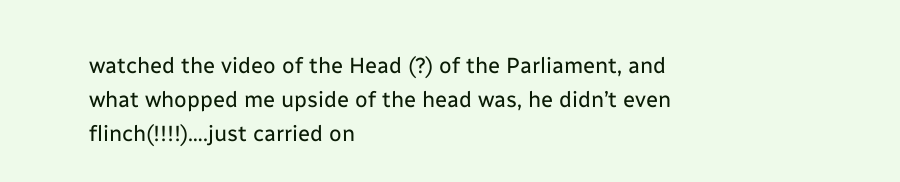watched the video of the Head (?) of the Parliament, and what whopped me upside of the head was, he didn’t even flinch(!!!!)….just carried on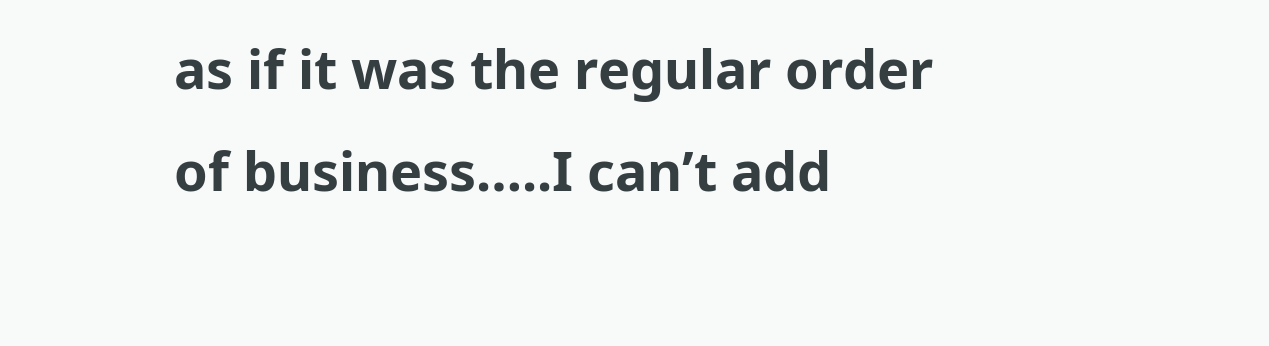as if it was the regular order of business…..I can’t add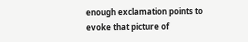enough exclamation points to evoke that picture of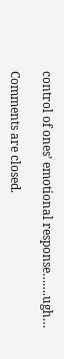control of ones’ emotional response…….ugh…

Comments are closed.